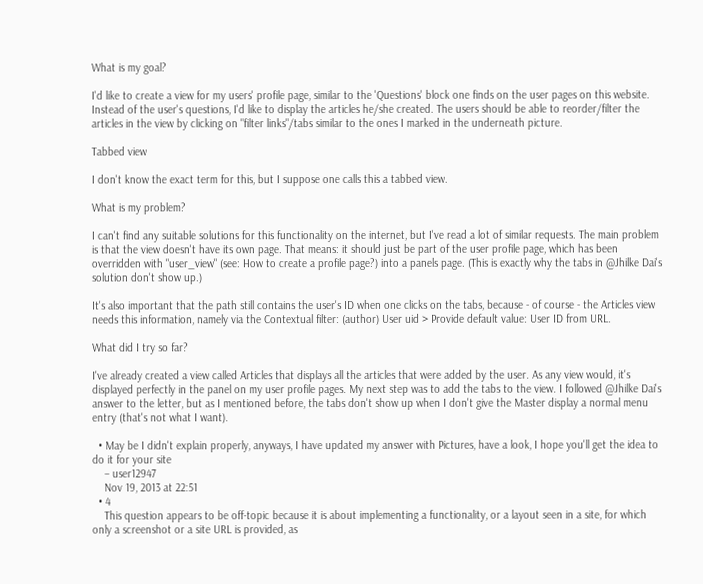What is my goal?

I'd like to create a view for my users' profile page, similar to the 'Questions' block one finds on the user pages on this website. Instead of the user's questions, I'd like to display the articles he/she created. The users should be able to reorder/filter the articles in the view by clicking on "filter links"/tabs similar to the ones I marked in the underneath picture.

Tabbed view

I don't know the exact term for this, but I suppose one calls this a tabbed view.

What is my problem?

I can't find any suitable solutions for this functionality on the internet, but I've read a lot of similar requests. The main problem is that the view doesn't have its own page. That means: it should just be part of the user profile page, which has been overridden with "user_view" (see: How to create a profile page?) into a panels page. (This is exactly why the tabs in @Jhilke Dai's solution don't show up.)

It's also important that the path still contains the user's ID when one clicks on the tabs, because - of course - the Articles view needs this information, namely via the Contextual filter: (author) User uid > Provide default value: User ID from URL.

What did I try so far?

I've already created a view called Articles that displays all the articles that were added by the user. As any view would, it's displayed perfectly in the panel on my user profile pages. My next step was to add the tabs to the view. I followed @Jhilke Dai's answer to the letter, but as I mentioned before, the tabs don't show up when I don't give the Master display a normal menu entry (that's not what I want).

  • May be I didn't explain properly, anyways, I have updated my answer with Pictures, have a look, I hope you'll get the idea to do it for your site
    – user12947
    Nov 19, 2013 at 22:51
  • 4
    This question appears to be off-topic because it is about implementing a functionality, or a layout seen in a site, for which only a screenshot or a site URL is provided, as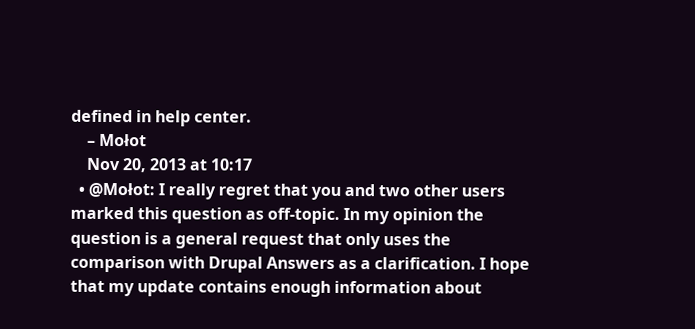defined in help center.
    – Mołot
    Nov 20, 2013 at 10:17
  • @Mołot: I really regret that you and two other users marked this question as off-topic. In my opinion the question is a general request that only uses the comparison with Drupal Answers as a clarification. I hope that my update contains enough information about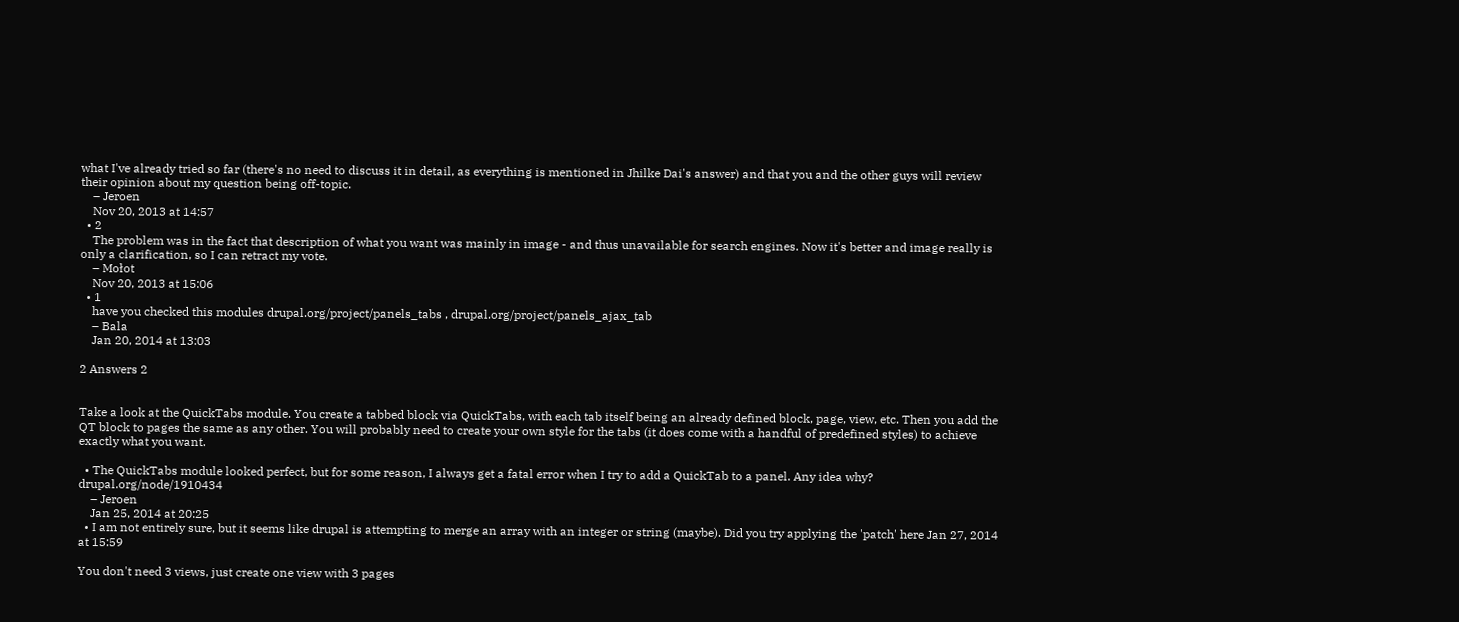what I've already tried so far (there's no need to discuss it in detail, as everything is mentioned in Jhilke Dai's answer) and that you and the other guys will review their opinion about my question being off-topic.
    – Jeroen
    Nov 20, 2013 at 14:57
  • 2
    The problem was in the fact that description of what you want was mainly in image - and thus unavailable for search engines. Now it's better and image really is only a clarification, so I can retract my vote.
    – Mołot
    Nov 20, 2013 at 15:06
  • 1
    have you checked this modules drupal.org/project/panels_tabs , drupal.org/project/panels_ajax_tab
    – Bala
    Jan 20, 2014 at 13:03

2 Answers 2


Take a look at the QuickTabs module. You create a tabbed block via QuickTabs, with each tab itself being an already defined block, page, view, etc. Then you add the QT block to pages the same as any other. You will probably need to create your own style for the tabs (it does come with a handful of predefined styles) to achieve exactly what you want.

  • The QuickTabs module looked perfect, but for some reason, I always get a fatal error when I try to add a QuickTab to a panel. Any idea why? drupal.org/node/1910434
    – Jeroen
    Jan 25, 2014 at 20:25
  • I am not entirely sure, but it seems like drupal is attempting to merge an array with an integer or string (maybe). Did you try applying the 'patch' here Jan 27, 2014 at 15:59

You don't need 3 views, just create one view with 3 pages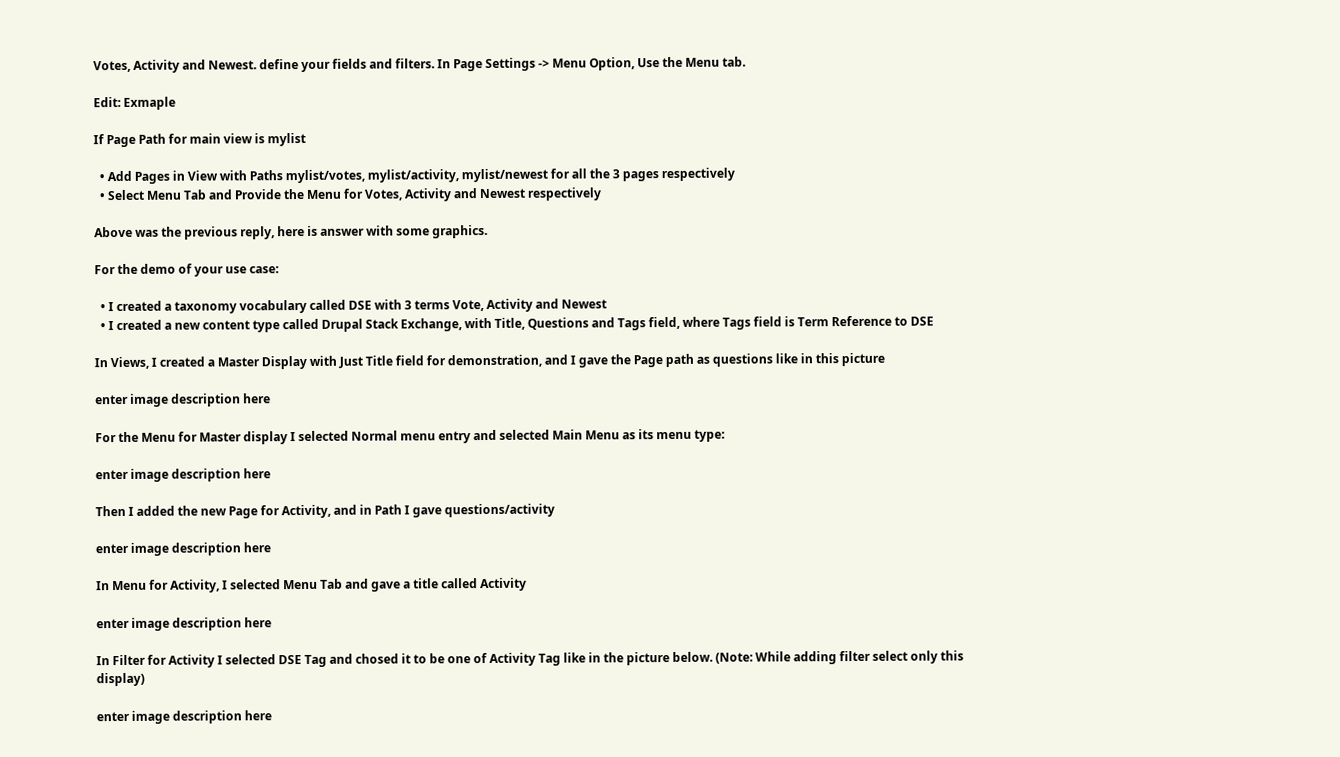Votes, Activity and Newest. define your fields and filters. In Page Settings -> Menu Option, Use the Menu tab.

Edit: Exmaple

If Page Path for main view is mylist

  • Add Pages in View with Paths mylist/votes, mylist/activity, mylist/newest for all the 3 pages respectively
  • Select Menu Tab and Provide the Menu for Votes, Activity and Newest respectively

Above was the previous reply, here is answer with some graphics.

For the demo of your use case:

  • I created a taxonomy vocabulary called DSE with 3 terms Vote, Activity and Newest
  • I created a new content type called Drupal Stack Exchange, with Title, Questions and Tags field, where Tags field is Term Reference to DSE

In Views, I created a Master Display with Just Title field for demonstration, and I gave the Page path as questions like in this picture

enter image description here

For the Menu for Master display I selected Normal menu entry and selected Main Menu as its menu type:

enter image description here

Then I added the new Page for Activity, and in Path I gave questions/activity

enter image description here

In Menu for Activity, I selected Menu Tab and gave a title called Activity

enter image description here

In Filter for Activity I selected DSE Tag and chosed it to be one of Activity Tag like in the picture below. (Note: While adding filter select only this display)

enter image description here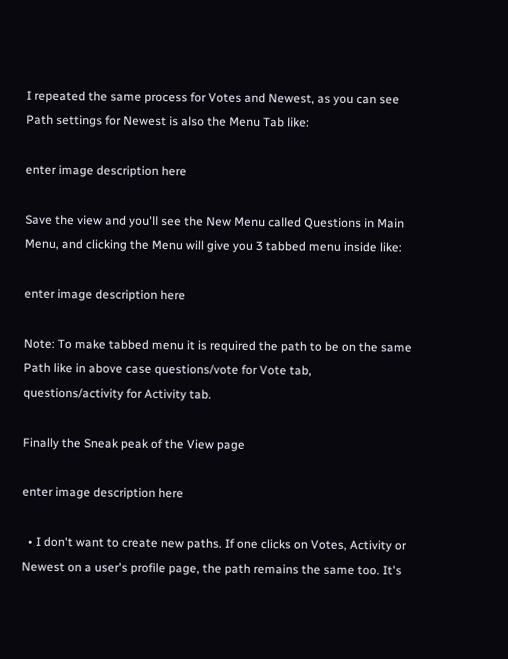I repeated the same process for Votes and Newest, as you can see Path settings for Newest is also the Menu Tab like:

enter image description here

Save the view and you'll see the New Menu called Questions in Main Menu, and clicking the Menu will give you 3 tabbed menu inside like:

enter image description here

Note: To make tabbed menu it is required the path to be on the same Path like in above case questions/vote for Vote tab, questions/activity for Activity tab.

Finally the Sneak peak of the View page

enter image description here

  • I don't want to create new paths. If one clicks on Votes, Activity or Newest on a user's profile page, the path remains the same too. It's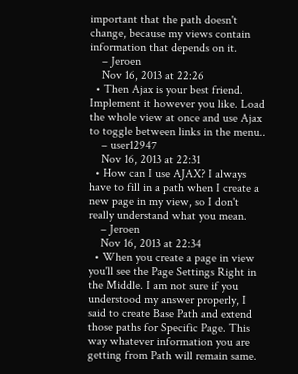important that the path doesn't change, because my views contain information that depends on it.
    – Jeroen
    Nov 16, 2013 at 22:26
  • Then Ajax is your best friend. Implement it however you like. Load the whole view at once and use Ajax to toggle between links in the menu..
    – user12947
    Nov 16, 2013 at 22:31
  • How can I use AJAX? I always have to fill in a path when I create a new page in my view, so I don't really understand what you mean.
    – Jeroen
    Nov 16, 2013 at 22:34
  • When you create a page in view you'll see the Page Settings Right in the Middle. I am not sure if you understood my answer properly, I said to create Base Path and extend those paths for Specific Page. This way whatever information you are getting from Path will remain same.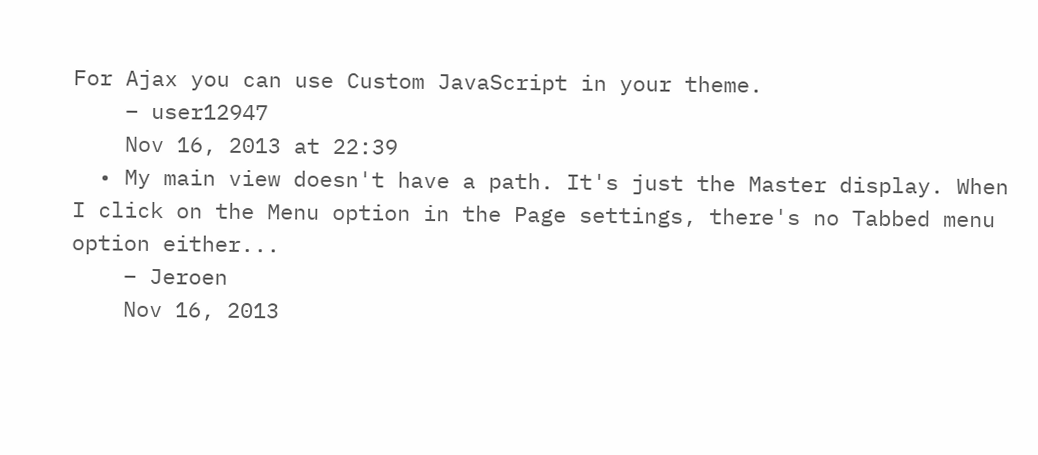For Ajax you can use Custom JavaScript in your theme.
    – user12947
    Nov 16, 2013 at 22:39
  • My main view doesn't have a path. It's just the Master display. When I click on the Menu option in the Page settings, there's no Tabbed menu option either...
    – Jeroen
    Nov 16, 2013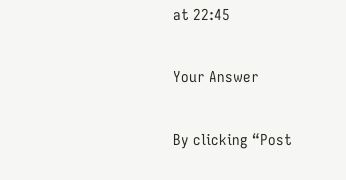at 22:45

Your Answer

By clicking “Post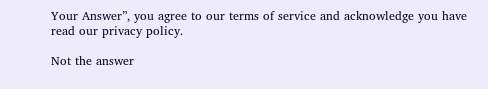Your Answer”, you agree to our terms of service and acknowledge you have read our privacy policy.

Not the answer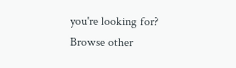you're looking for? Browse other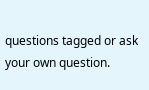questions tagged or ask your own question.